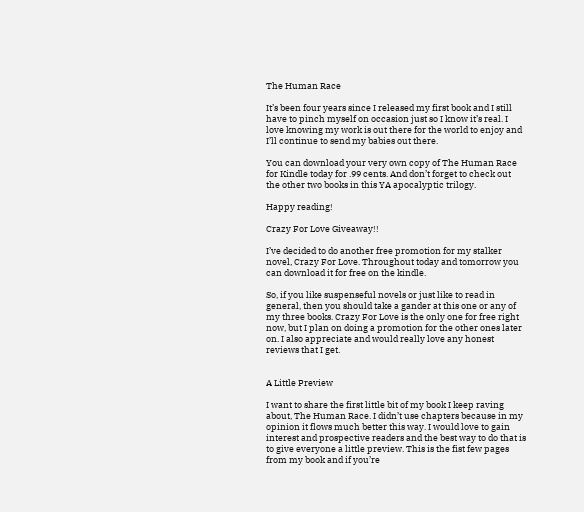The Human Race

It’s been four years since I released my first book and I still have to pinch myself on occasion just so I know it’s real. I love knowing my work is out there for the world to enjoy and I’ll continue to send my babies out there.

You can download your very own copy of The Human Race for Kindle today for .99 cents. And don’t forget to check out the other two books in this YA apocalyptic trilogy.

Happy reading!

Crazy For Love Giveaway!!

I’ve decided to do another free promotion for my stalker novel, Crazy For Love. Throughout today and tomorrow you can download it for free on the kindle.

So, if you like suspenseful novels or just like to read in general, then you should take a gander at this one or any of my three books. Crazy For Love is the only one for free right now, but I plan on doing a promotion for the other ones later on. I also appreciate and would really love any honest reviews that I get.


A Little Preview

I want to share the first little bit of my book I keep raving about, The Human Race. I didn’t use chapters because in my opinion it flows much better this way. I would love to gain interest and prospective readers and the best way to do that is to give everyone a little preview. This is the fist few pages from my book and if you’re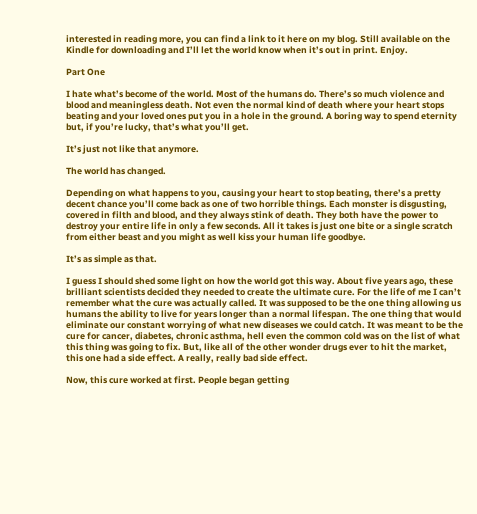interested in reading more, you can find a link to it here on my blog. Still available on the Kindle for downloading and I’ll let the world know when it’s out in print. Enjoy.

Part One

I hate what’s become of the world. Most of the humans do. There’s so much violence and blood and meaningless death. Not even the normal kind of death where your heart stops beating and your loved ones put you in a hole in the ground. A boring way to spend eternity but, if you’re lucky, that’s what you’ll get.

It’s just not like that anymore.

The world has changed.

Depending on what happens to you, causing your heart to stop beating, there’s a pretty decent chance you’ll come back as one of two horrible things. Each monster is disgusting, covered in filth and blood, and they always stink of death. They both have the power to destroy your entire life in only a few seconds. All it takes is just one bite or a single scratch from either beast and you might as well kiss your human life goodbye.

It’s as simple as that.

I guess I should shed some light on how the world got this way. About five years ago, these brilliant scientists decided they needed to create the ultimate cure. For the life of me I can’t remember what the cure was actually called. It was supposed to be the one thing allowing us humans the ability to live for years longer than a normal lifespan. The one thing that would eliminate our constant worrying of what new diseases we could catch. It was meant to be the cure for cancer, diabetes, chronic asthma, hell even the common cold was on the list of what this thing was going to fix. But, like all of the other wonder drugs ever to hit the market, this one had a side effect. A really, really bad side effect.

Now, this cure worked at first. People began getting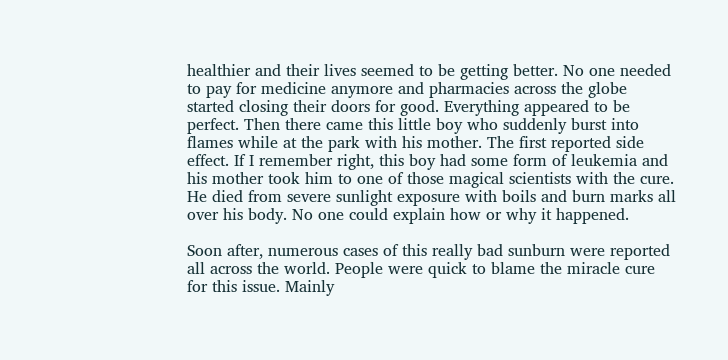healthier and their lives seemed to be getting better. No one needed to pay for medicine anymore and pharmacies across the globe started closing their doors for good. Everything appeared to be perfect. Then there came this little boy who suddenly burst into flames while at the park with his mother. The first reported side effect. If I remember right, this boy had some form of leukemia and his mother took him to one of those magical scientists with the cure. He died from severe sunlight exposure with boils and burn marks all over his body. No one could explain how or why it happened.

Soon after, numerous cases of this really bad sunburn were reported all across the world. People were quick to blame the miracle cure for this issue. Mainly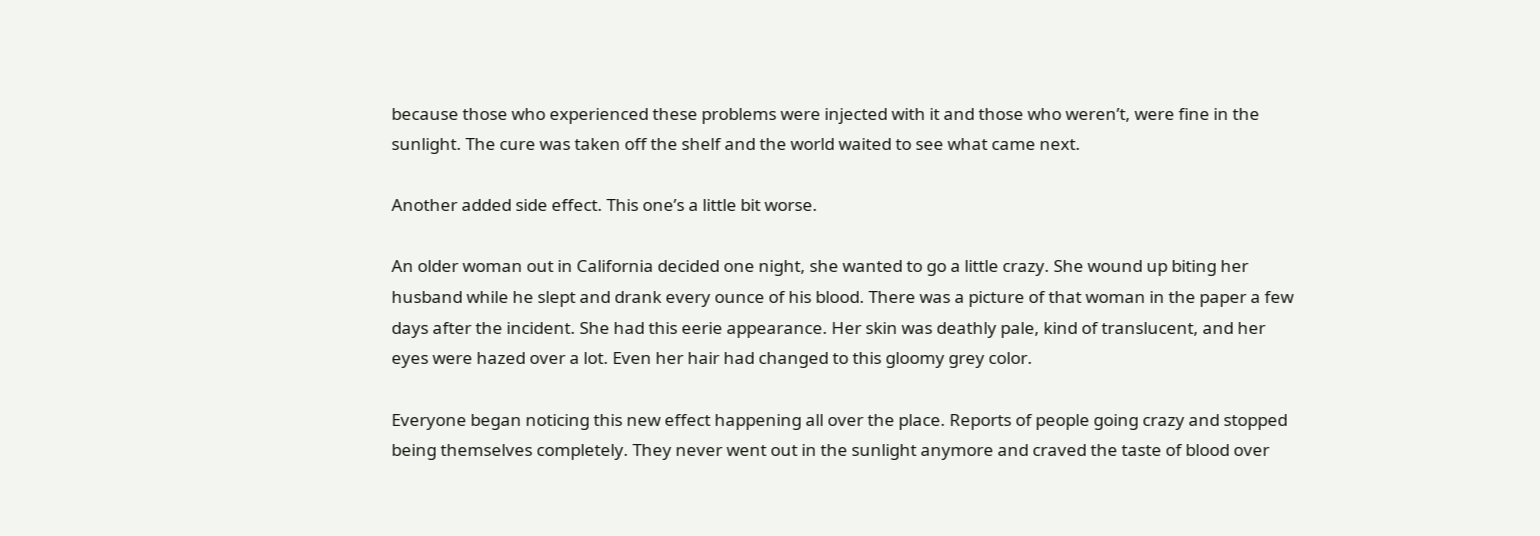because those who experienced these problems were injected with it and those who weren’t, were fine in the sunlight. The cure was taken off the shelf and the world waited to see what came next.

Another added side effect. This one’s a little bit worse.

An older woman out in California decided one night, she wanted to go a little crazy. She wound up biting her husband while he slept and drank every ounce of his blood. There was a picture of that woman in the paper a few days after the incident. She had this eerie appearance. Her skin was deathly pale, kind of translucent, and her eyes were hazed over a lot. Even her hair had changed to this gloomy grey color.

Everyone began noticing this new effect happening all over the place. Reports of people going crazy and stopped being themselves completely. They never went out in the sunlight anymore and craved the taste of blood over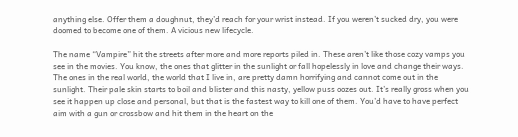anything else. Offer them a doughnut, they’d reach for your wrist instead. If you weren’t sucked dry, you were doomed to become one of them. A vicious new lifecycle.

The name “Vampire” hit the streets after more and more reports piled in. These aren’t like those cozy vamps you see in the movies. You know, the ones that glitter in the sunlight or fall hopelessly in love and change their ways. The ones in the real world, the world that I live in, are pretty damn horrifying and cannot come out in the sunlight. Their pale skin starts to boil and blister and this nasty, yellow puss oozes out. It’s really gross when you see it happen up close and personal, but that is the fastest way to kill one of them. You’d have to have perfect aim with a gun or crossbow and hit them in the heart on the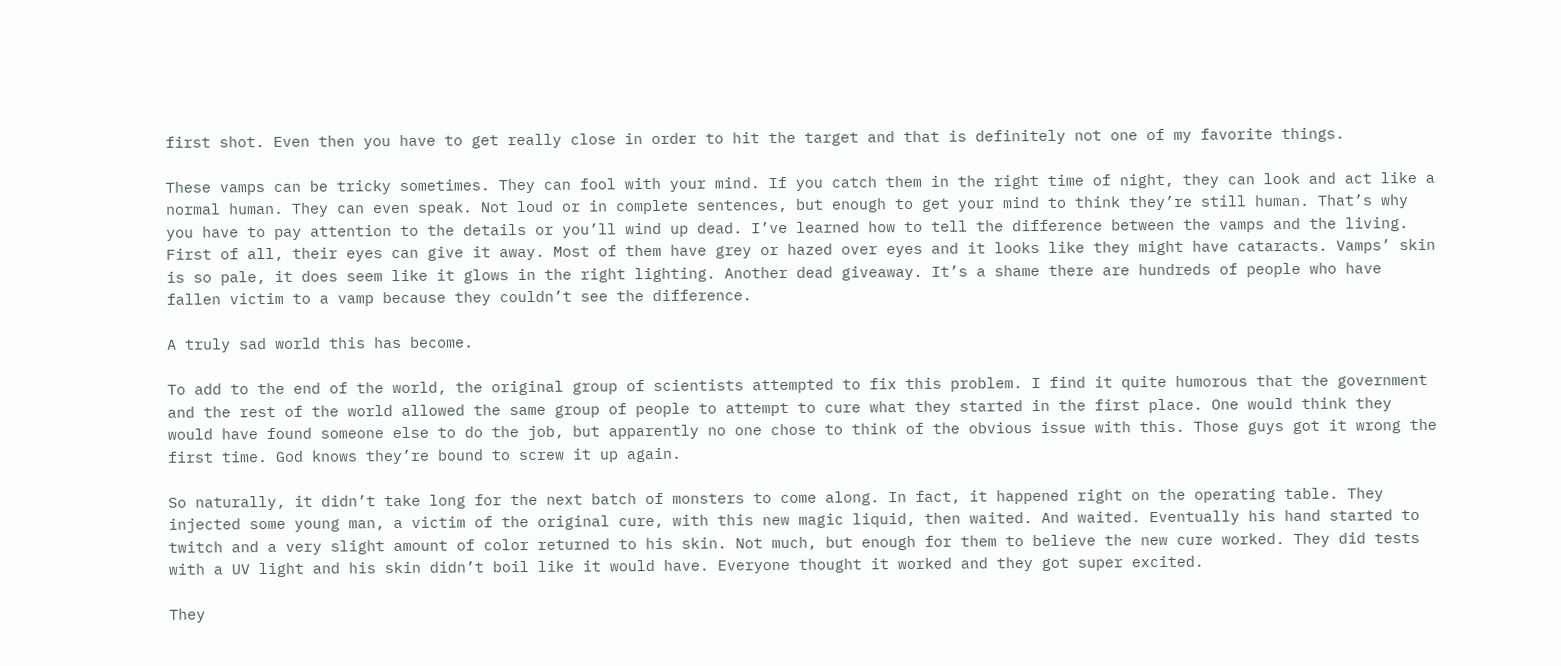first shot. Even then you have to get really close in order to hit the target and that is definitely not one of my favorite things.

These vamps can be tricky sometimes. They can fool with your mind. If you catch them in the right time of night, they can look and act like a normal human. They can even speak. Not loud or in complete sentences, but enough to get your mind to think they’re still human. That’s why you have to pay attention to the details or you’ll wind up dead. I’ve learned how to tell the difference between the vamps and the living. First of all, their eyes can give it away. Most of them have grey or hazed over eyes and it looks like they might have cataracts. Vamps’ skin is so pale, it does seem like it glows in the right lighting. Another dead giveaway. It’s a shame there are hundreds of people who have fallen victim to a vamp because they couldn’t see the difference.

A truly sad world this has become.

To add to the end of the world, the original group of scientists attempted to fix this problem. I find it quite humorous that the government and the rest of the world allowed the same group of people to attempt to cure what they started in the first place. One would think they would have found someone else to do the job, but apparently no one chose to think of the obvious issue with this. Those guys got it wrong the first time. God knows they’re bound to screw it up again.

So naturally, it didn’t take long for the next batch of monsters to come along. In fact, it happened right on the operating table. They injected some young man, a victim of the original cure, with this new magic liquid, then waited. And waited. Eventually his hand started to twitch and a very slight amount of color returned to his skin. Not much, but enough for them to believe the new cure worked. They did tests with a UV light and his skin didn’t boil like it would have. Everyone thought it worked and they got super excited.

They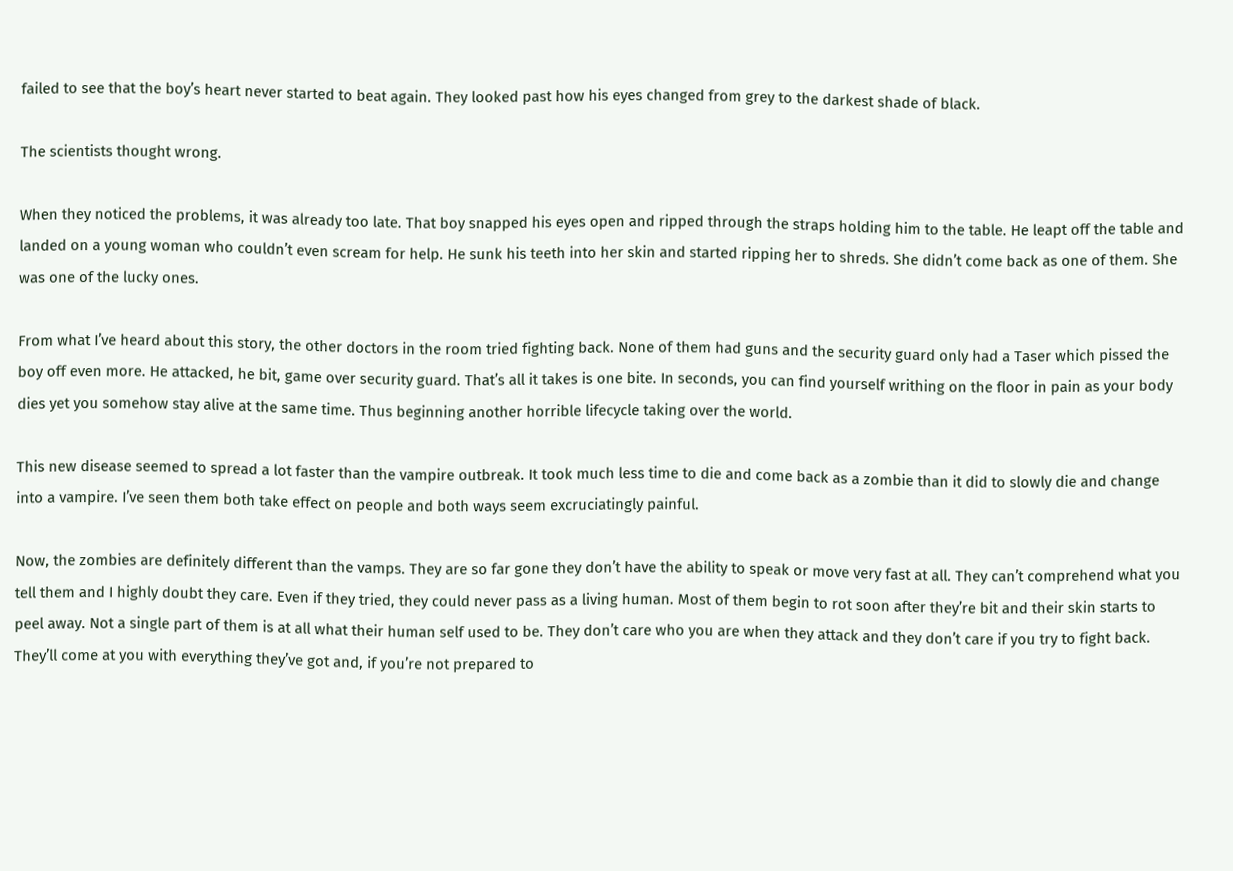failed to see that the boy’s heart never started to beat again. They looked past how his eyes changed from grey to the darkest shade of black.

The scientists thought wrong.

When they noticed the problems, it was already too late. That boy snapped his eyes open and ripped through the straps holding him to the table. He leapt off the table and landed on a young woman who couldn’t even scream for help. He sunk his teeth into her skin and started ripping her to shreds. She didn’t come back as one of them. She was one of the lucky ones.

From what I’ve heard about this story, the other doctors in the room tried fighting back. None of them had guns and the security guard only had a Taser which pissed the boy off even more. He attacked, he bit, game over security guard. That’s all it takes is one bite. In seconds, you can find yourself writhing on the floor in pain as your body dies yet you somehow stay alive at the same time. Thus beginning another horrible lifecycle taking over the world.

This new disease seemed to spread a lot faster than the vampire outbreak. It took much less time to die and come back as a zombie than it did to slowly die and change into a vampire. I’ve seen them both take effect on people and both ways seem excruciatingly painful.

Now, the zombies are definitely different than the vamps. They are so far gone they don’t have the ability to speak or move very fast at all. They can’t comprehend what you tell them and I highly doubt they care. Even if they tried, they could never pass as a living human. Most of them begin to rot soon after they’re bit and their skin starts to peel away. Not a single part of them is at all what their human self used to be. They don’t care who you are when they attack and they don’t care if you try to fight back. They’ll come at you with everything they’ve got and, if you’re not prepared to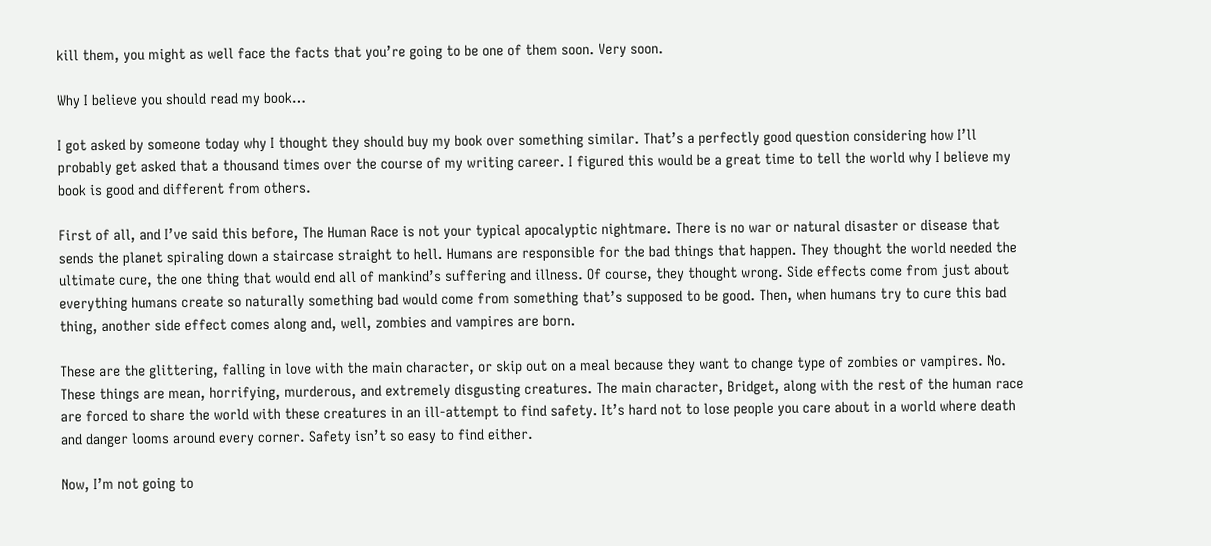kill them, you might as well face the facts that you’re going to be one of them soon. Very soon.

Why I believe you should read my book…

I got asked by someone today why I thought they should buy my book over something similar. That’s a perfectly good question considering how I’ll probably get asked that a thousand times over the course of my writing career. I figured this would be a great time to tell the world why I believe my book is good and different from others.

First of all, and I’ve said this before, The Human Race is not your typical apocalyptic nightmare. There is no war or natural disaster or disease that sends the planet spiraling down a staircase straight to hell. Humans are responsible for the bad things that happen. They thought the world needed the ultimate cure, the one thing that would end all of mankind’s suffering and illness. Of course, they thought wrong. Side effects come from just about everything humans create so naturally something bad would come from something that’s supposed to be good. Then, when humans try to cure this bad thing, another side effect comes along and, well, zombies and vampires are born.

These are the glittering, falling in love with the main character, or skip out on a meal because they want to change type of zombies or vampires. No. These things are mean, horrifying, murderous, and extremely disgusting creatures. The main character, Bridget, along with the rest of the human race are forced to share the world with these creatures in an ill-attempt to find safety. It’s hard not to lose people you care about in a world where death and danger looms around every corner. Safety isn’t so easy to find either.

Now, I’m not going to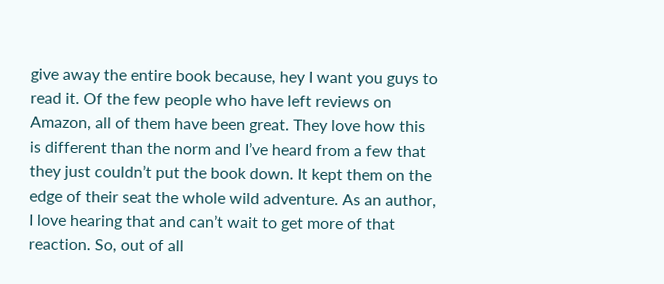give away the entire book because, hey I want you guys to read it. Of the few people who have left reviews on Amazon, all of them have been great. They love how this is different than the norm and I’ve heard from a few that they just couldn’t put the book down. It kept them on the edge of their seat the whole wild adventure. As an author, I love hearing that and can’t wait to get more of that reaction. So, out of all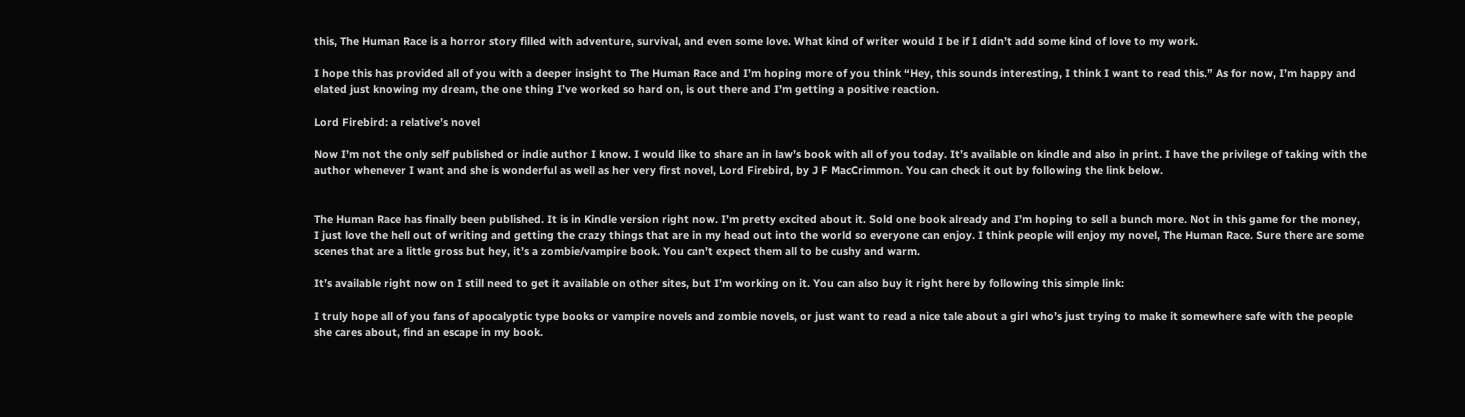this, The Human Race is a horror story filled with adventure, survival, and even some love. What kind of writer would I be if I didn’t add some kind of love to my work.

I hope this has provided all of you with a deeper insight to The Human Race and I’m hoping more of you think “Hey, this sounds interesting, I think I want to read this.” As for now, I’m happy and elated just knowing my dream, the one thing I’ve worked so hard on, is out there and I’m getting a positive reaction.

Lord Firebird: a relative’s novel

Now I’m not the only self published or indie author I know. I would like to share an in law’s book with all of you today. It’s available on kindle and also in print. I have the privilege of taking with the author whenever I want and she is wonderful as well as her very first novel, Lord Firebird, by J F MacCrimmon. You can check it out by following the link below.


The Human Race has finally been published. It is in Kindle version right now. I’m pretty excited about it. Sold one book already and I’m hoping to sell a bunch more. Not in this game for the money, I just love the hell out of writing and getting the crazy things that are in my head out into the world so everyone can enjoy. I think people will enjoy my novel, The Human Race. Sure there are some scenes that are a little gross but hey, it’s a zombie/vampire book. You can’t expect them all to be cushy and warm.

It’s available right now on I still need to get it available on other sites, but I’m working on it. You can also buy it right here by following this simple link:

I truly hope all of you fans of apocalyptic type books or vampire novels and zombie novels, or just want to read a nice tale about a girl who’s just trying to make it somewhere safe with the people she cares about, find an escape in my book.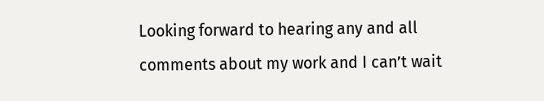Looking forward to hearing any and all comments about my work and I can’t wait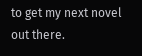to get my next novel out there.